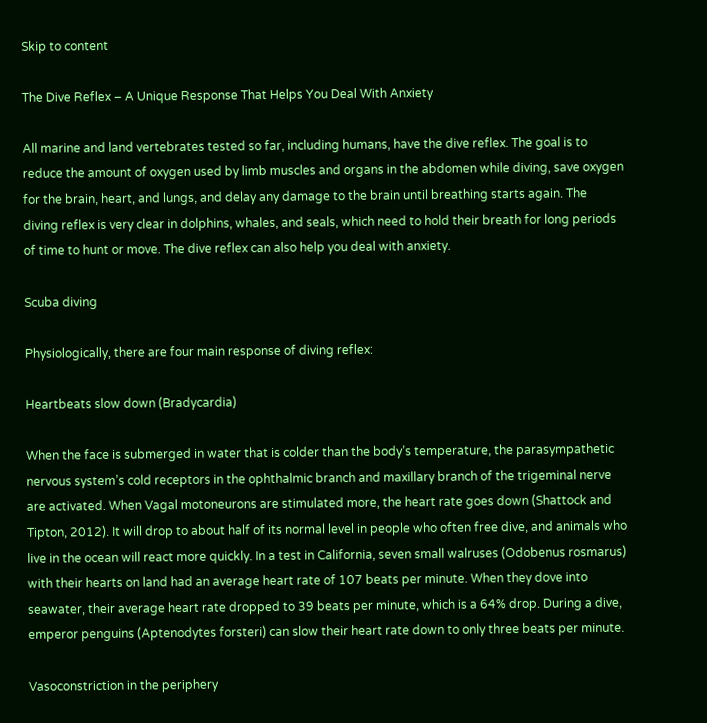Skip to content

The Dive Reflex – A Unique Response That Helps You Deal With Anxiety

All marine and land vertebrates tested so far, including humans, have the dive reflex. The goal is to reduce the amount of oxygen used by limb muscles and organs in the abdomen while diving, save oxygen for the brain, heart, and lungs, and delay any damage to the brain until breathing starts again. The diving reflex is very clear in dolphins, whales, and seals, which need to hold their breath for long periods of time to hunt or move. The dive reflex can also help you deal with anxiety.

Scuba diving

Physiologically, there are four main response of diving reflex:

Heartbeats slow down (Bradycardia)

When the face is submerged in water that is colder than the body’s temperature, the parasympathetic nervous system’s cold receptors in the ophthalmic branch and maxillary branch of the trigeminal nerve are activated. When Vagal motoneurons are stimulated more, the heart rate goes down (Shattock and Tipton, 2012). It will drop to about half of its normal level in people who often free dive, and animals who live in the ocean will react more quickly. In a test in California, seven small walruses (Odobenus rosmarus) with their hearts on land had an average heart rate of 107 beats per minute. When they dove into seawater, their average heart rate dropped to 39 beats per minute, which is a 64% drop. During a dive, emperor penguins (Aptenodytes forsteri) can slow their heart rate down to only three beats per minute.

Vasoconstriction in the periphery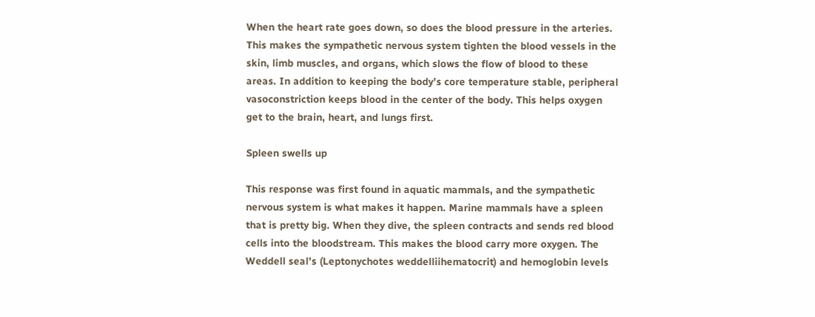When the heart rate goes down, so does the blood pressure in the arteries. This makes the sympathetic nervous system tighten the blood vessels in the skin, limb muscles, and organs, which slows the flow of blood to these areas. In addition to keeping the body’s core temperature stable, peripheral vasoconstriction keeps blood in the center of the body. This helps oxygen get to the brain, heart, and lungs first.

Spleen swells up

This response was first found in aquatic mammals, and the sympathetic nervous system is what makes it happen. Marine mammals have a spleen that is pretty big. When they dive, the spleen contracts and sends red blood cells into the bloodstream. This makes the blood carry more oxygen. The Weddell seal’s (Leptonychotes weddelliihematocrit) and hemoglobin levels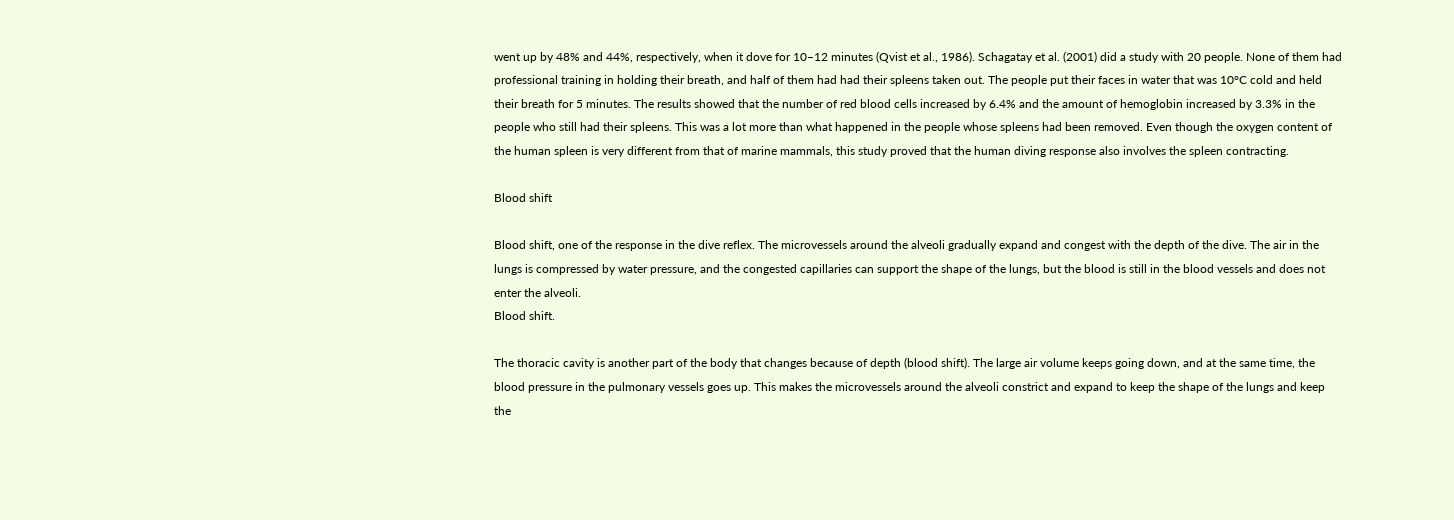went up by 48% and 44%, respectively, when it dove for 10–12 minutes (Qvist et al., 1986). Schagatay et al. (2001) did a study with 20 people. None of them had professional training in holding their breath, and half of them had had their spleens taken out. The people put their faces in water that was 10°C cold and held their breath for 5 minutes. The results showed that the number of red blood cells increased by 6.4% and the amount of hemoglobin increased by 3.3% in the people who still had their spleens. This was a lot more than what happened in the people whose spleens had been removed. Even though the oxygen content of the human spleen is very different from that of marine mammals, this study proved that the human diving response also involves the spleen contracting.

Blood shift

Blood shift, one of the response in the dive reflex. The microvessels around the alveoli gradually expand and congest with the depth of the dive. The air in the lungs is compressed by water pressure, and the congested capillaries can support the shape of the lungs, but the blood is still in the blood vessels and does not enter the alveoli.
Blood shift.

The thoracic cavity is another part of the body that changes because of depth (blood shift). The large air volume keeps going down, and at the same time, the blood pressure in the pulmonary vessels goes up. This makes the microvessels around the alveoli constrict and expand to keep the shape of the lungs and keep the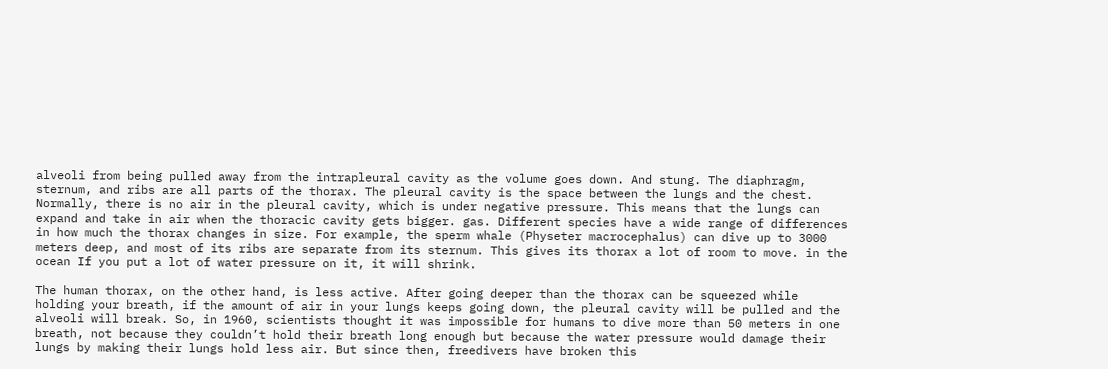alveoli from being pulled away from the intrapleural cavity as the volume goes down. And stung. The diaphragm, sternum, and ribs are all parts of the thorax. The pleural cavity is the space between the lungs and the chest. Normally, there is no air in the pleural cavity, which is under negative pressure. This means that the lungs can expand and take in air when the thoracic cavity gets bigger. gas. Different species have a wide range of differences in how much the thorax changes in size. For example, the sperm whale (Physeter macrocephalus) can dive up to 3000 meters deep, and most of its ribs are separate from its sternum. This gives its thorax a lot of room to move. in the ocean If you put a lot of water pressure on it, it will shrink.

The human thorax, on the other hand, is less active. After going deeper than the thorax can be squeezed while holding your breath, if the amount of air in your lungs keeps going down, the pleural cavity will be pulled and the alveoli will break. So, in 1960, scientists thought it was impossible for humans to dive more than 50 meters in one breath, not because they couldn’t hold their breath long enough but because the water pressure would damage their lungs by making their lungs hold less air. But since then, freedivers have broken this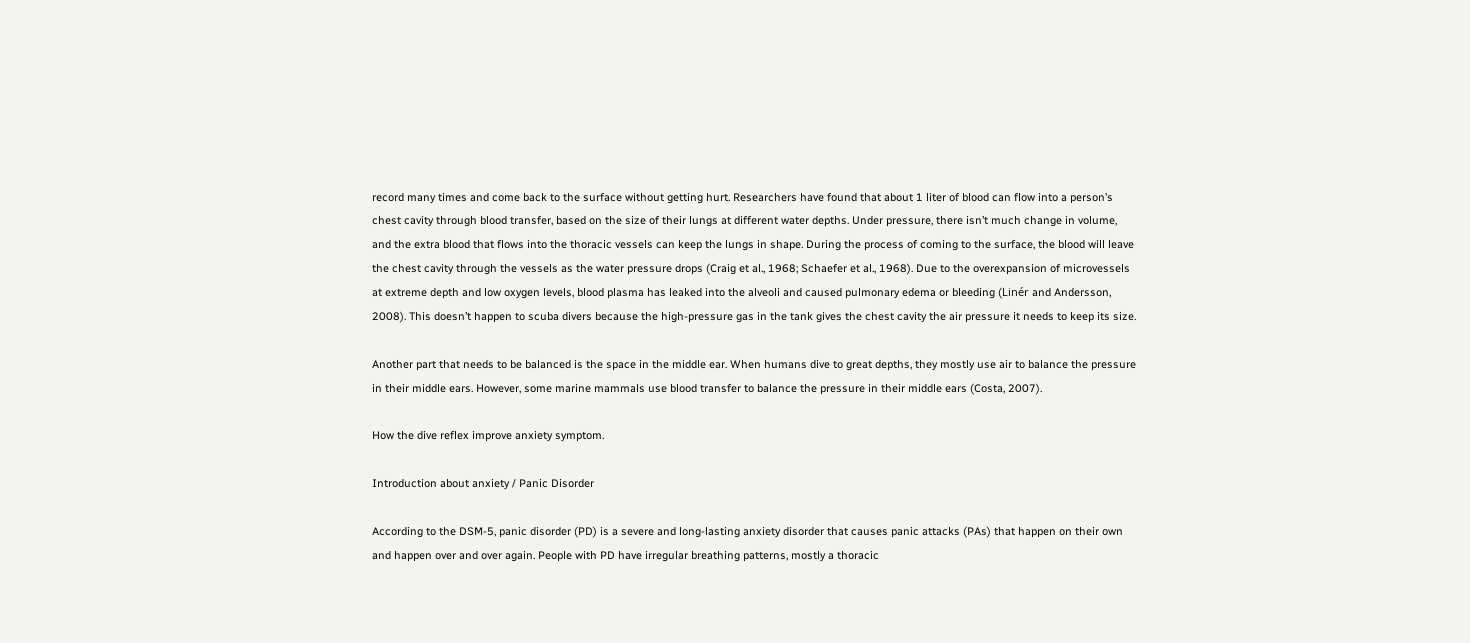record many times and come back to the surface without getting hurt. Researchers have found that about 1 liter of blood can flow into a person’s chest cavity through blood transfer, based on the size of their lungs at different water depths. Under pressure, there isn’t much change in volume, and the extra blood that flows into the thoracic vessels can keep the lungs in shape. During the process of coming to the surface, the blood will leave the chest cavity through the vessels as the water pressure drops (Craig et al., 1968; Schaefer et al., 1968). Due to the overexpansion of microvessels at extreme depth and low oxygen levels, blood plasma has leaked into the alveoli and caused pulmonary edema or bleeding (Linér and Andersson, 2008). This doesn’t happen to scuba divers because the high-pressure gas in the tank gives the chest cavity the air pressure it needs to keep its size.

Another part that needs to be balanced is the space in the middle ear. When humans dive to great depths, they mostly use air to balance the pressure in their middle ears. However, some marine mammals use blood transfer to balance the pressure in their middle ears (Costa, 2007).

How the dive reflex improve anxiety symptom.

Introduction about anxiety / Panic Disorder

According to the DSM-5, panic disorder (PD) is a severe and long-lasting anxiety disorder that causes panic attacks (PAs) that happen on their own and happen over and over again. People with PD have irregular breathing patterns, mostly a thoracic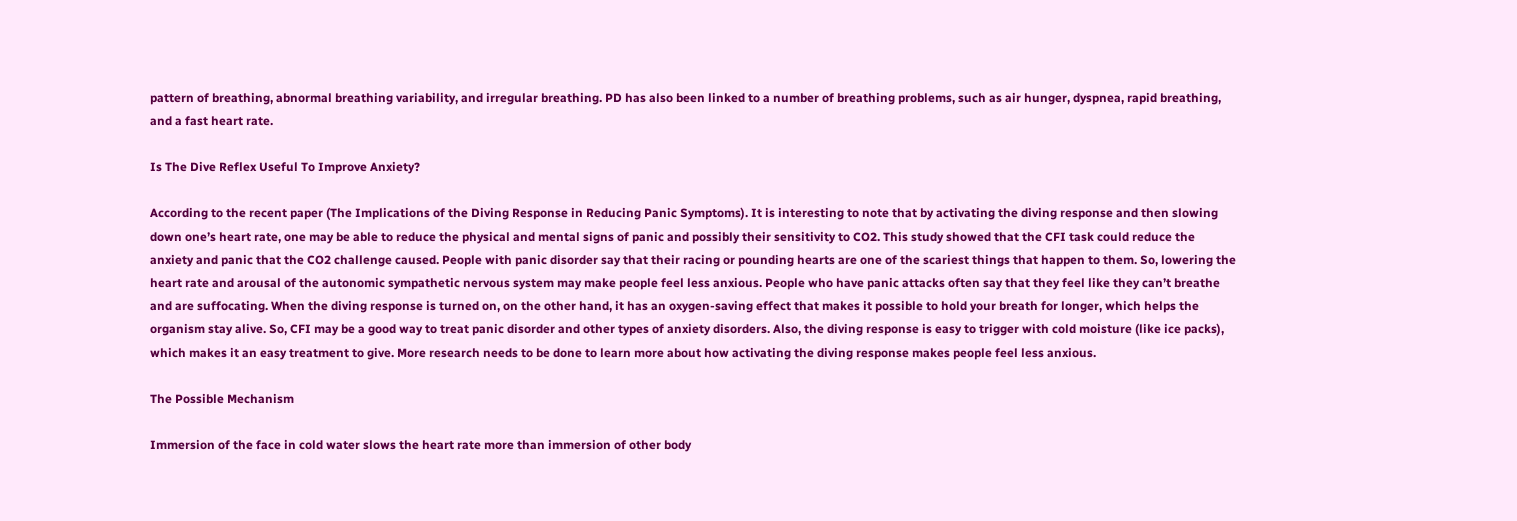pattern of breathing, abnormal breathing variability, and irregular breathing. PD has also been linked to a number of breathing problems, such as air hunger, dyspnea, rapid breathing, and a fast heart rate.

Is The Dive Reflex Useful To Improve Anxiety?

According to the recent paper (The Implications of the Diving Response in Reducing Panic Symptoms). It is interesting to note that by activating the diving response and then slowing down one’s heart rate, one may be able to reduce the physical and mental signs of panic and possibly their sensitivity to CO2. This study showed that the CFI task could reduce the anxiety and panic that the CO2 challenge caused. People with panic disorder say that their racing or pounding hearts are one of the scariest things that happen to them. So, lowering the heart rate and arousal of the autonomic sympathetic nervous system may make people feel less anxious. People who have panic attacks often say that they feel like they can’t breathe and are suffocating. When the diving response is turned on, on the other hand, it has an oxygen-saving effect that makes it possible to hold your breath for longer, which helps the organism stay alive. So, CFI may be a good way to treat panic disorder and other types of anxiety disorders. Also, the diving response is easy to trigger with cold moisture (like ice packs), which makes it an easy treatment to give. More research needs to be done to learn more about how activating the diving response makes people feel less anxious.

The Possible Mechanism

Immersion of the face in cold water slows the heart rate more than immersion of other body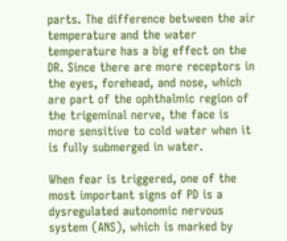parts. The difference between the air temperature and the water temperature has a big effect on the DR. Since there are more receptors in the eyes, forehead, and nose, which are part of the ophthalmic region of the trigeminal nerve, the face is more sensitive to cold water when it is fully submerged in water.

When fear is triggered, one of the most important signs of PD is a dysregulated autonomic nervous system (ANS), which is marked by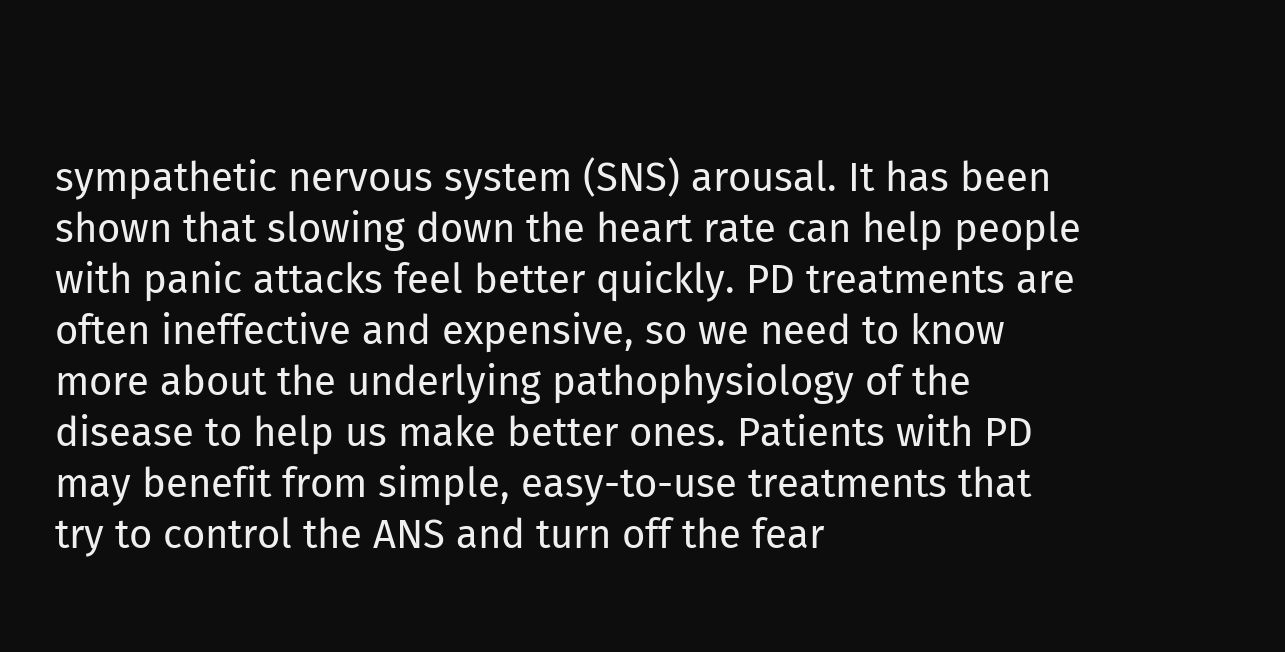sympathetic nervous system (SNS) arousal. It has been shown that slowing down the heart rate can help people with panic attacks feel better quickly. PD treatments are often ineffective and expensive, so we need to know more about the underlying pathophysiology of the disease to help us make better ones. Patients with PD may benefit from simple, easy-to-use treatments that try to control the ANS and turn off the fear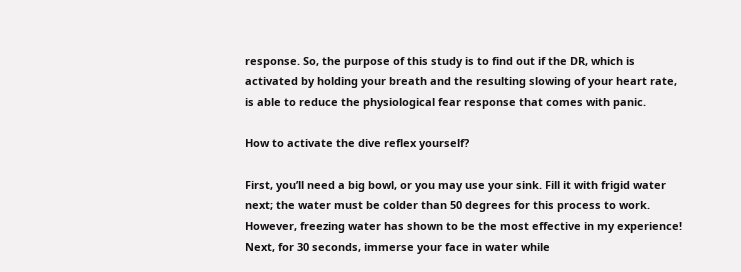response. So, the purpose of this study is to find out if the DR, which is activated by holding your breath and the resulting slowing of your heart rate, is able to reduce the physiological fear response that comes with panic.

How to activate the dive reflex yourself?

First, you’ll need a big bowl, or you may use your sink. Fill it with frigid water next; the water must be colder than 50 degrees for this process to work. However, freezing water has shown to be the most effective in my experience! Next, for 30 seconds, immerse your face in water while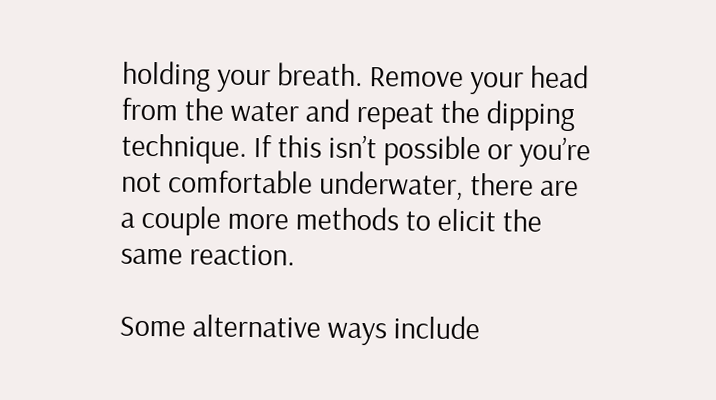holding your breath. Remove your head from the water and repeat the dipping technique. If this isn’t possible or you’re not comfortable underwater, there are a couple more methods to elicit the same reaction.

Some alternative ways include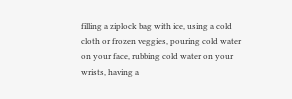filling a ziplock bag with ice, using a cold cloth or frozen veggies, pouring cold water on your face, rubbing cold water on your wrists, having a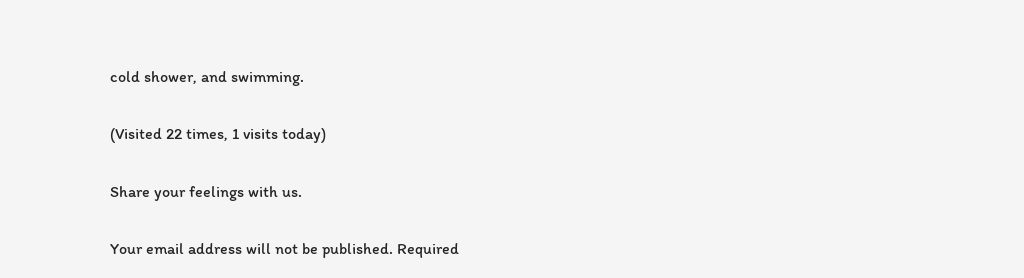cold shower, and swimming.

(Visited 22 times, 1 visits today)

Share your feelings with us.

Your email address will not be published. Required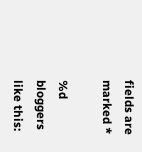fields are marked *

%d bloggers like this: